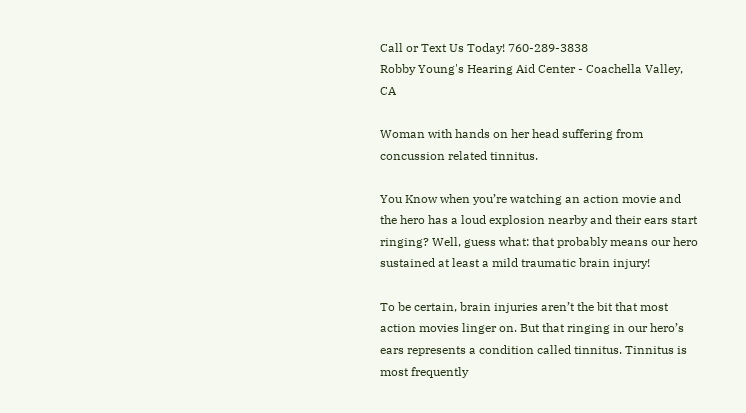Call or Text Us Today! 760-289-3838
Robby Young's Hearing Aid Center - Coachella Valley, CA

Woman with hands on her head suffering from concussion related tinnitus.

You Know when you’re watching an action movie and the hero has a loud explosion nearby and their ears start ringing? Well, guess what: that probably means our hero sustained at least a mild traumatic brain injury!

To be certain, brain injuries aren’t the bit that most action movies linger on. But that ringing in our hero’s ears represents a condition called tinnitus. Tinnitus is most frequently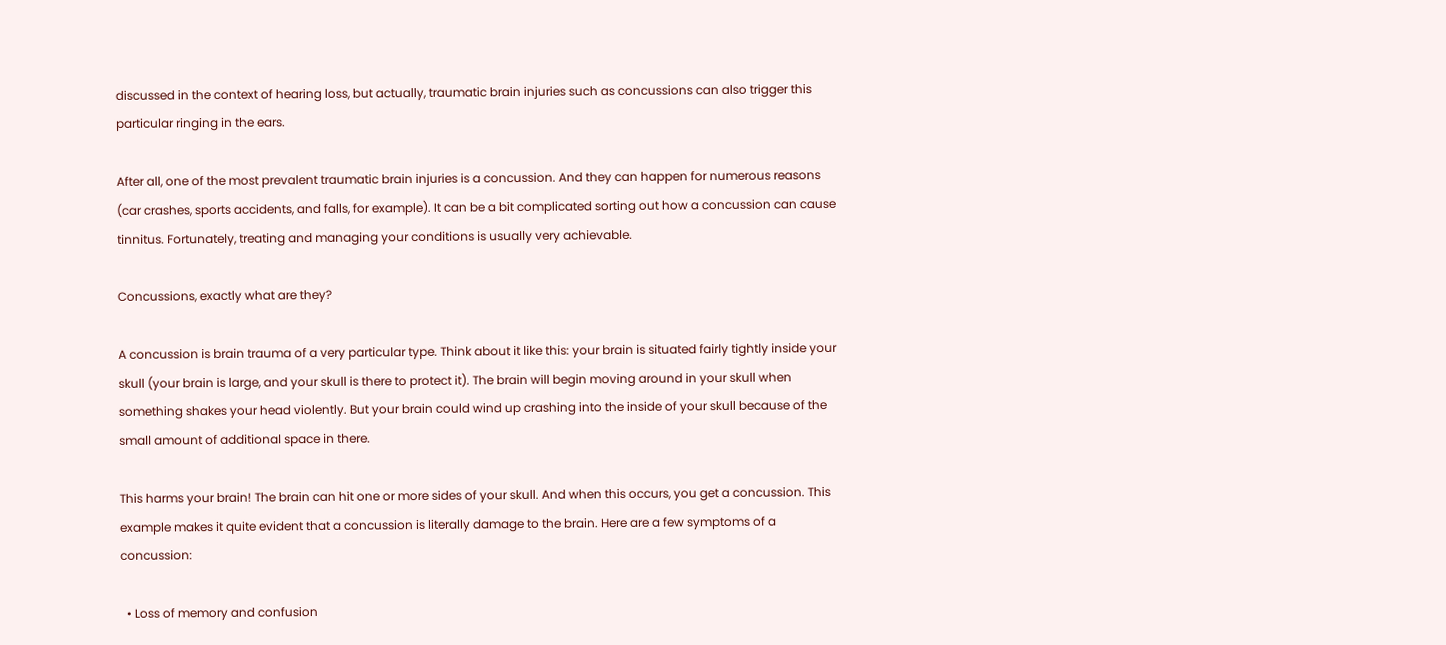discussed in the context of hearing loss, but actually, traumatic brain injuries such as concussions can also trigger this particular ringing in the ears.

After all, one of the most prevalent traumatic brain injuries is a concussion. And they can happen for numerous reasons (car crashes, sports accidents, and falls, for example). It can be a bit complicated sorting out how a concussion can cause tinnitus. Fortunately, treating and managing your conditions is usually very achievable.

Concussions, exactly what are they?

A concussion is brain trauma of a very particular type. Think about it like this: your brain is situated fairly tightly inside your skull (your brain is large, and your skull is there to protect it). The brain will begin moving around in your skull when something shakes your head violently. But your brain could wind up crashing into the inside of your skull because of the small amount of additional space in there.

This harms your brain! The brain can hit one or more sides of your skull. And when this occurs, you get a concussion. This example makes it quite evident that a concussion is literally damage to the brain. Here are a few symptoms of a concussion:

  • Loss of memory and confusion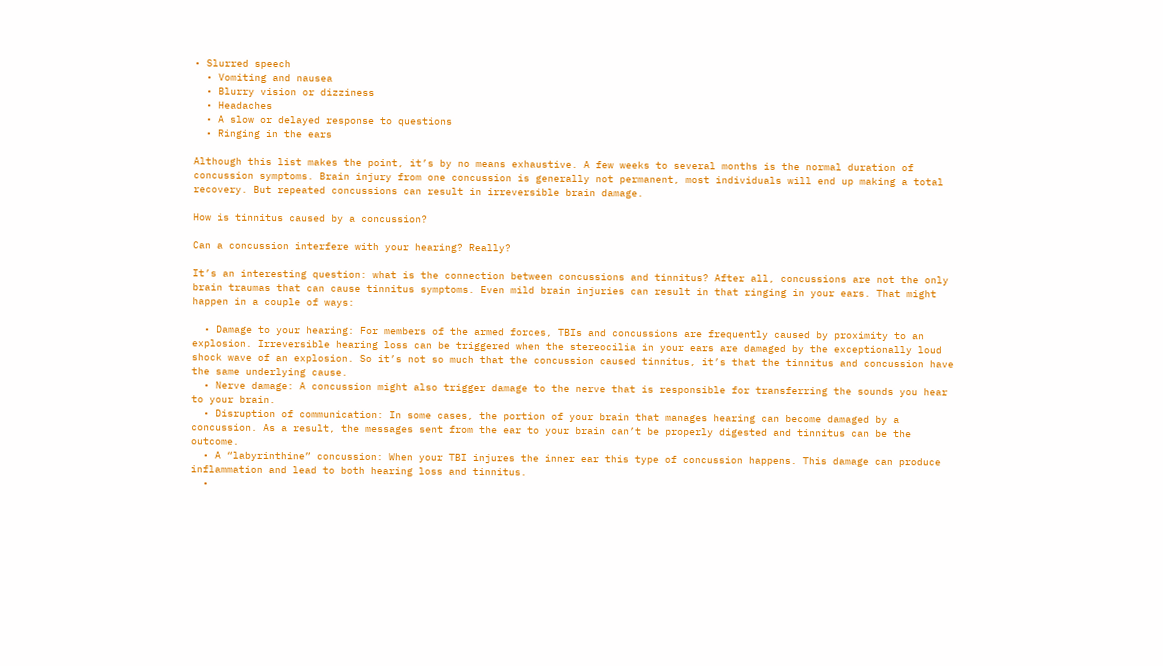• Slurred speech
  • Vomiting and nausea
  • Blurry vision or dizziness
  • Headaches
  • A slow or delayed response to questions
  • Ringing in the ears

Although this list makes the point, it’s by no means exhaustive. A few weeks to several months is the normal duration of concussion symptoms. Brain injury from one concussion is generally not permanent, most individuals will end up making a total recovery. But repeated concussions can result in irreversible brain damage.

How is tinnitus caused by a concussion?

Can a concussion interfere with your hearing? Really?

It’s an interesting question: what is the connection between concussions and tinnitus? After all, concussions are not the only brain traumas that can cause tinnitus symptoms. Even mild brain injuries can result in that ringing in your ears. That might happen in a couple of ways:

  • Damage to your hearing: For members of the armed forces, TBIs and concussions are frequently caused by proximity to an explosion. Irreversible hearing loss can be triggered when the stereocilia in your ears are damaged by the exceptionally loud shock wave of an explosion. So it’s not so much that the concussion caused tinnitus, it’s that the tinnitus and concussion have the same underlying cause.
  • Nerve damage: A concussion might also trigger damage to the nerve that is responsible for transferring the sounds you hear to your brain.
  • Disruption of communication: In some cases, the portion of your brain that manages hearing can become damaged by a concussion. As a result, the messages sent from the ear to your brain can’t be properly digested and tinnitus can be the outcome.
  • A “labyrinthine” concussion: When your TBI injures the inner ear this type of concussion happens. This damage can produce inflammation and lead to both hearing loss and tinnitus.
  •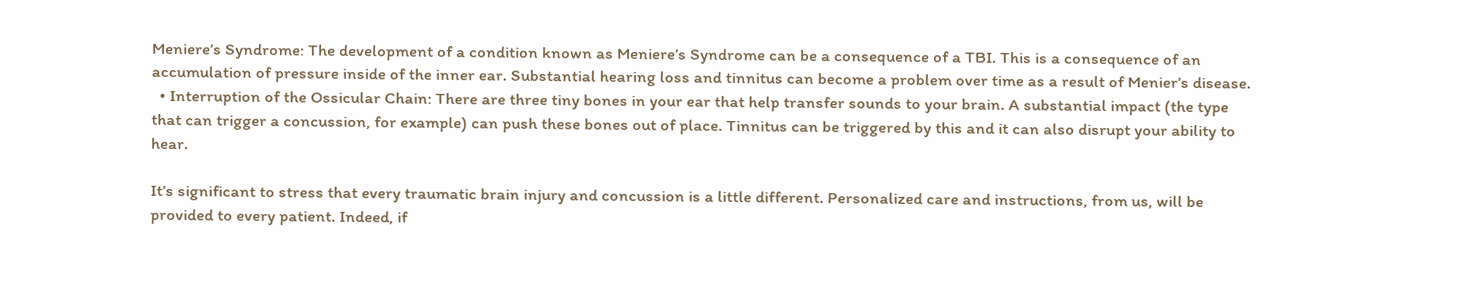Meniere’s Syndrome: The development of a condition known as Meniere’s Syndrome can be a consequence of a TBI. This is a consequence of an accumulation of pressure inside of the inner ear. Substantial hearing loss and tinnitus can become a problem over time as a result of Menier’s disease.
  • Interruption of the Ossicular Chain: There are three tiny bones in your ear that help transfer sounds to your brain. A substantial impact (the type that can trigger a concussion, for example) can push these bones out of place. Tinnitus can be triggered by this and it can also disrupt your ability to hear.

It’s significant to stress that every traumatic brain injury and concussion is a little different. Personalized care and instructions, from us, will be provided to every patient. Indeed, if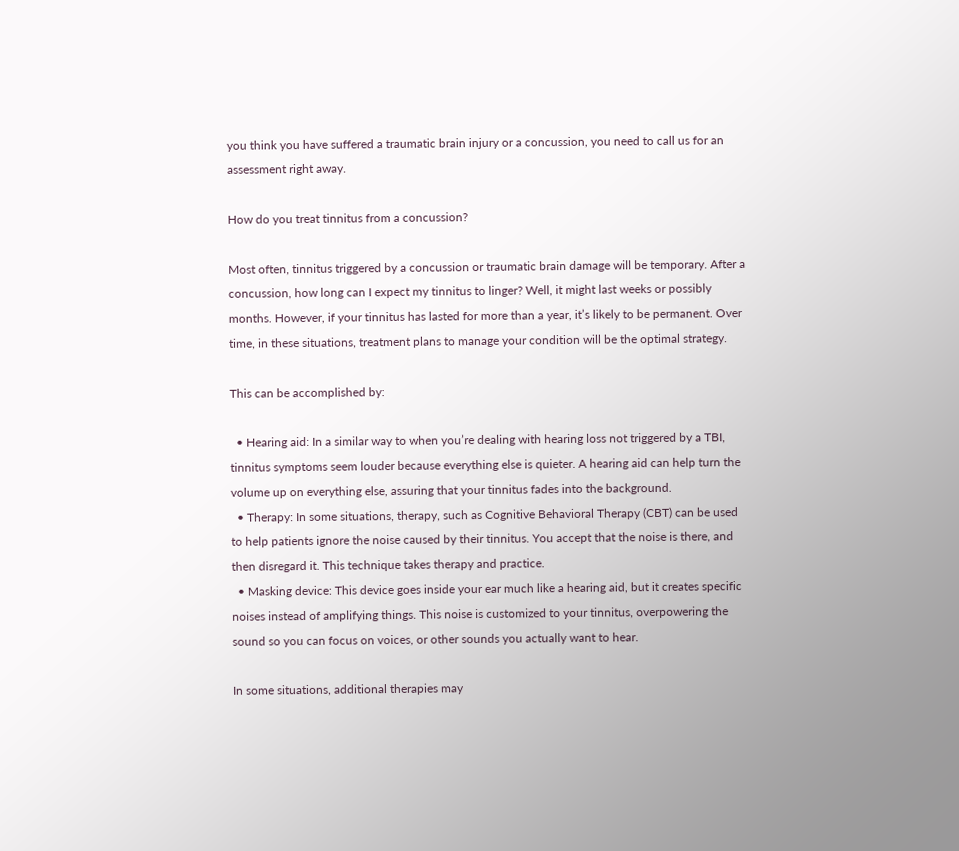you think you have suffered a traumatic brain injury or a concussion, you need to call us for an assessment right away.

How do you treat tinnitus from a concussion?

Most often, tinnitus triggered by a concussion or traumatic brain damage will be temporary. After a concussion, how long can I expect my tinnitus to linger? Well, it might last weeks or possibly months. However, if your tinnitus has lasted for more than a year, it’s likely to be permanent. Over time, in these situations, treatment plans to manage your condition will be the optimal strategy.

This can be accomplished by:

  • Hearing aid: In a similar way to when you’re dealing with hearing loss not triggered by a TBI, tinnitus symptoms seem louder because everything else is quieter. A hearing aid can help turn the volume up on everything else, assuring that your tinnitus fades into the background.
  • Therapy: In some situations, therapy, such as Cognitive Behavioral Therapy (CBT) can be used to help patients ignore the noise caused by their tinnitus. You accept that the noise is there, and then disregard it. This technique takes therapy and practice.
  • Masking device: This device goes inside your ear much like a hearing aid, but it creates specific noises instead of amplifying things. This noise is customized to your tinnitus, overpowering the sound so you can focus on voices, or other sounds you actually want to hear.

In some situations, additional therapies may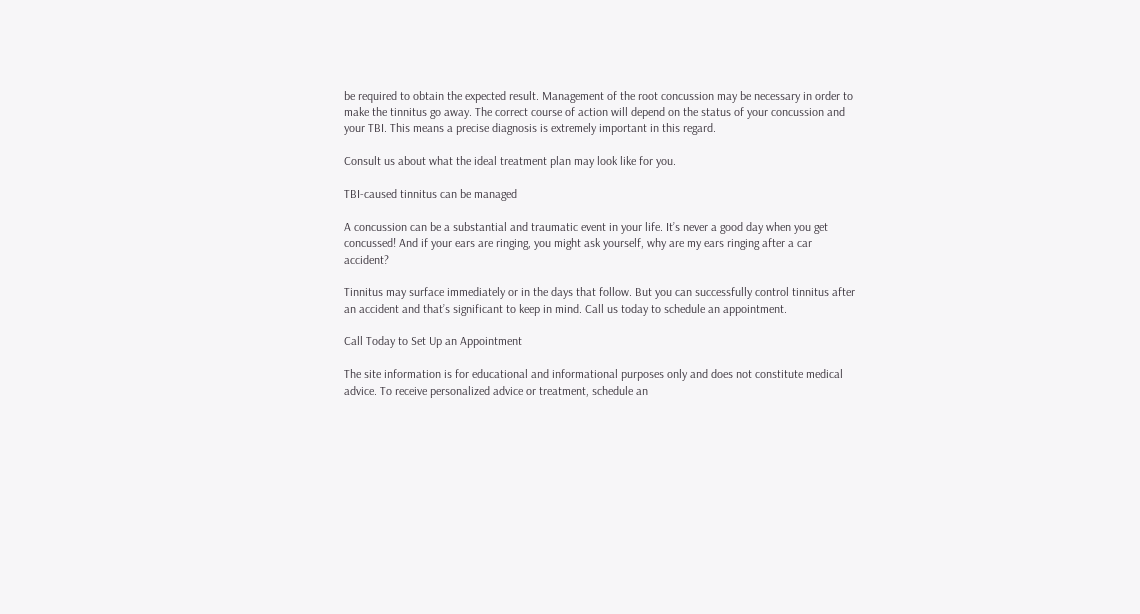be required to obtain the expected result. Management of the root concussion may be necessary in order to make the tinnitus go away. The correct course of action will depend on the status of your concussion and your TBI. This means a precise diagnosis is extremely important in this regard.

Consult us about what the ideal treatment plan may look like for you.

TBI-caused tinnitus can be managed

A concussion can be a substantial and traumatic event in your life. It’s never a good day when you get concussed! And if your ears are ringing, you might ask yourself, why are my ears ringing after a car accident?

Tinnitus may surface immediately or in the days that follow. But you can successfully control tinnitus after an accident and that’s significant to keep in mind. Call us today to schedule an appointment.

Call Today to Set Up an Appointment

The site information is for educational and informational purposes only and does not constitute medical advice. To receive personalized advice or treatment, schedule an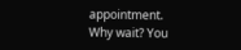appointment.
Why wait? You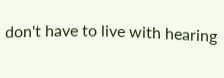don't have to live with hearing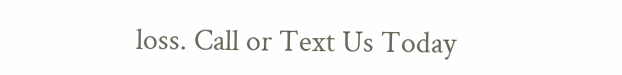loss. Call or Text Us Today